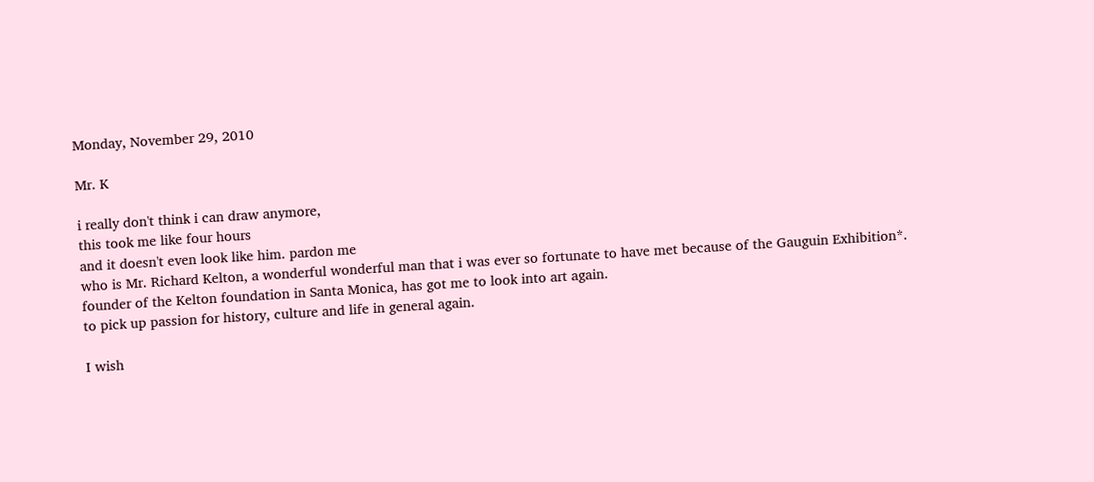Monday, November 29, 2010

Mr. K

i really don't think i can draw anymore,
this took me like four hours
and it doesn't even look like him. pardon me
who is Mr. Richard Kelton, a wonderful wonderful man that i was ever so fortunate to have met because of the Gauguin Exhibition*.
founder of the Kelton foundation in Santa Monica, has got me to look into art again.
to pick up passion for history, culture and life in general again.

I wish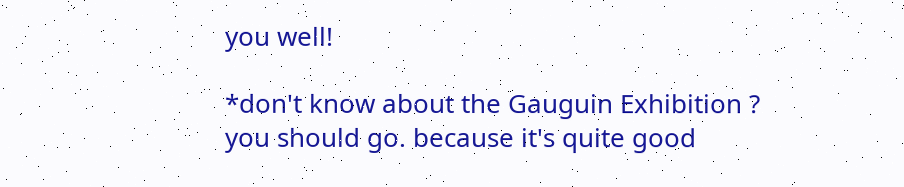you well!

*don't know about the Gauguin Exhibition ?
you should go. because it's quite good